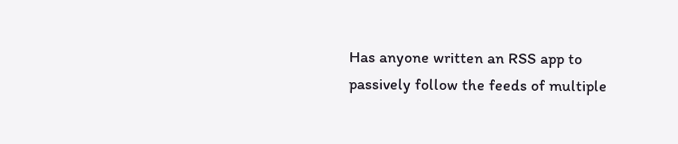Has anyone written an RSS app to passively follow the feeds of multiple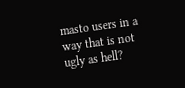masto users in a way that is not ugly as hell?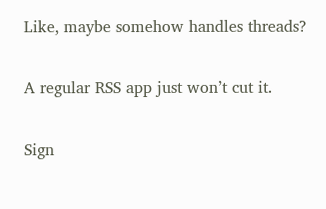Like, maybe somehow handles threads?

A regular RSS app just won’t cut it.

Sign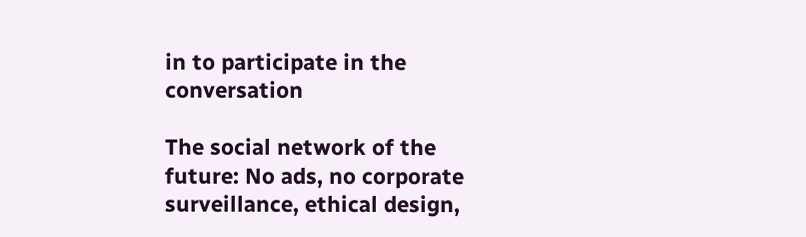in to participate in the conversation

The social network of the future: No ads, no corporate surveillance, ethical design,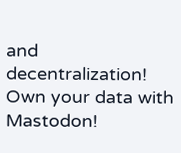and decentralization! Own your data with Mastodon!